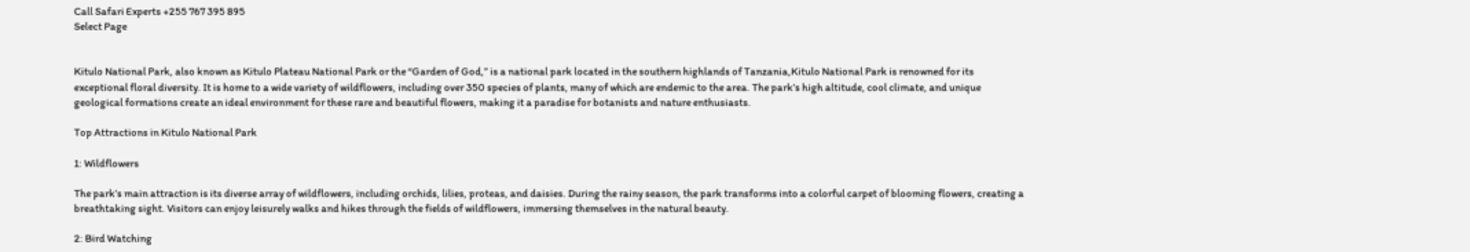Call Safari Experts +255 767 395 895
Select Page


Kitulo National Park, also known as Kitulo Plateau National Park or the “Garden of God,” is a national park located in the southern highlands of Tanzania,Kitulo National Park is renowned for its exceptional floral diversity. It is home to a wide variety of wildflowers, including over 350 species of plants, many of which are endemic to the area. The park’s high altitude, cool climate, and unique geological formations create an ideal environment for these rare and beautiful flowers, making it a paradise for botanists and nature enthusiasts.

Top Attractions in Kitulo National Park

1: Wildflowers

The park’s main attraction is its diverse array of wildflowers, including orchids, lilies, proteas, and daisies. During the rainy season, the park transforms into a colorful carpet of blooming flowers, creating a breathtaking sight. Visitors can enjoy leisurely walks and hikes through the fields of wildflowers, immersing themselves in the natural beauty.

2: Bird Watching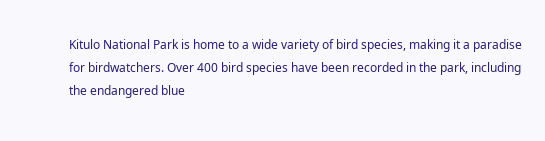Kitulo National Park is home to a wide variety of bird species, making it a paradise for birdwatchers. Over 400 bird species have been recorded in the park, including the endangered blue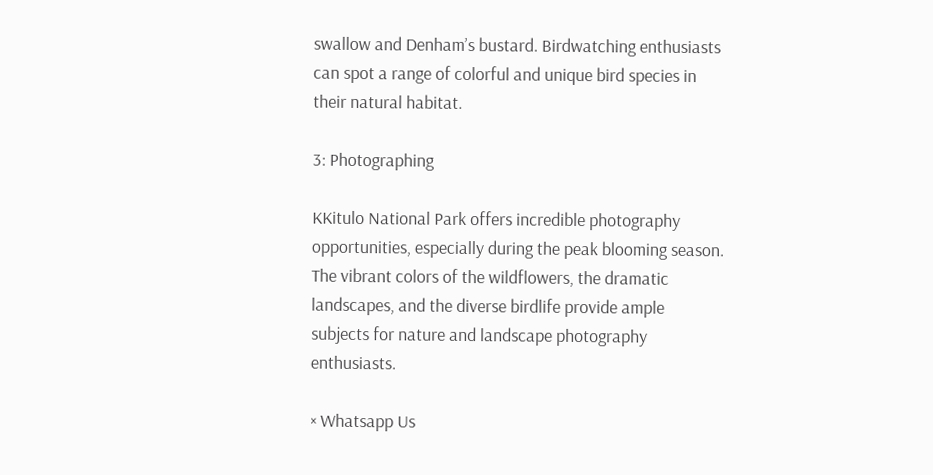swallow and Denham’s bustard. Birdwatching enthusiasts can spot a range of colorful and unique bird species in their natural habitat.

3: Photographing

KKitulo National Park offers incredible photography opportunities, especially during the peak blooming season. The vibrant colors of the wildflowers, the dramatic landscapes, and the diverse birdlife provide ample subjects for nature and landscape photography enthusiasts.

× Whatsapp Us